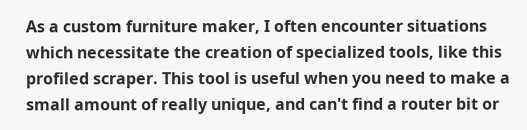As a custom furniture maker, I often encounter situations which necessitate the creation of specialized tools, like this profiled scraper. This tool is useful when you need to make a small amount of really unique, and can't find a router bit or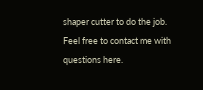shaper cutter to do the job. Feel free to contact me with questions here.